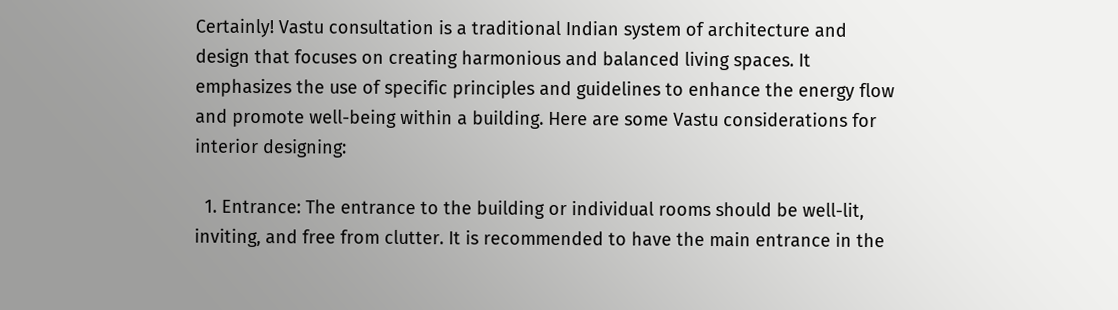Certainly! Vastu consultation is a traditional Indian system of architecture and design that focuses on creating harmonious and balanced living spaces. It emphasizes the use of specific principles and guidelines to enhance the energy flow and promote well-being within a building. Here are some Vastu considerations for interior designing:

  1. Entrance: The entrance to the building or individual rooms should be well-lit, inviting, and free from clutter. It is recommended to have the main entrance in the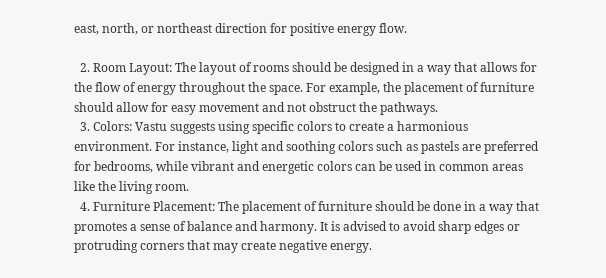east, north, or northeast direction for positive energy flow.

  2. Room Layout: The layout of rooms should be designed in a way that allows for the flow of energy throughout the space. For example, the placement of furniture should allow for easy movement and not obstruct the pathways.
  3. Colors: Vastu suggests using specific colors to create a harmonious environment. For instance, light and soothing colors such as pastels are preferred for bedrooms, while vibrant and energetic colors can be used in common areas like the living room.
  4. Furniture Placement: The placement of furniture should be done in a way that promotes a sense of balance and harmony. It is advised to avoid sharp edges or protruding corners that may create negative energy.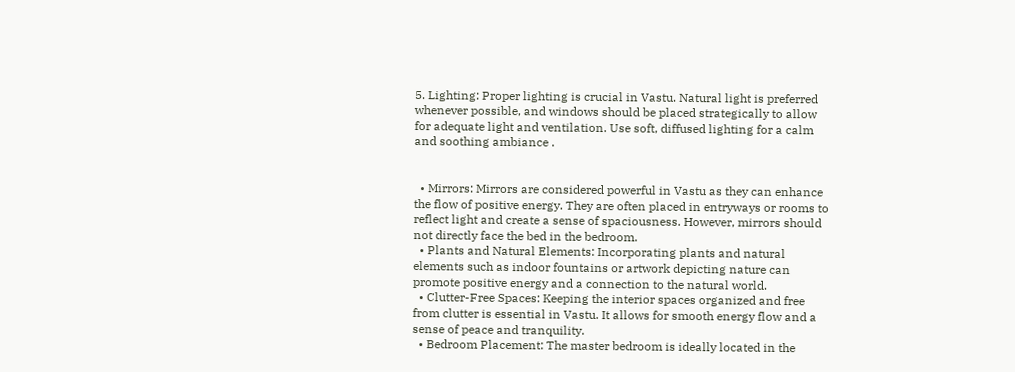5. Lighting: Proper lighting is crucial in Vastu. Natural light is preferred whenever possible, and windows should be placed strategically to allow for adequate light and ventilation. Use soft, diffused lighting for a calm and soothing ambiance .


  • Mirrors: Mirrors are considered powerful in Vastu as they can enhance the flow of positive energy. They are often placed in entryways or rooms to reflect light and create a sense of spaciousness. However, mirrors should not directly face the bed in the bedroom.
  • Plants and Natural Elements: Incorporating plants and natural elements such as indoor fountains or artwork depicting nature can promote positive energy and a connection to the natural world.
  • Clutter-Free Spaces: Keeping the interior spaces organized and free from clutter is essential in Vastu. It allows for smooth energy flow and a sense of peace and tranquility.
  • Bedroom Placement: The master bedroom is ideally located in the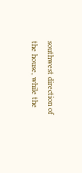southwest direction of the house, while the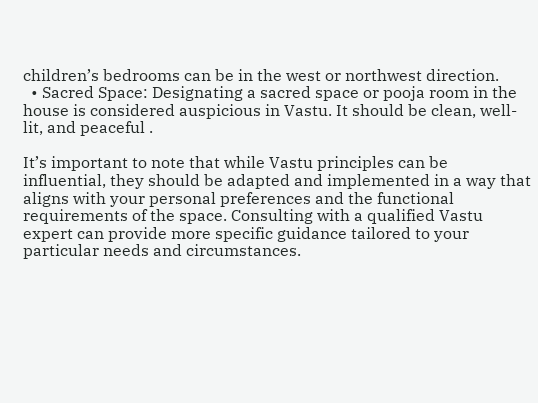children’s bedrooms can be in the west or northwest direction.
  • Sacred Space: Designating a sacred space or pooja room in the house is considered auspicious in Vastu. It should be clean, well-lit, and peaceful .

It’s important to note that while Vastu principles can be influential, they should be adapted and implemented in a way that aligns with your personal preferences and the functional requirements of the space. Consulting with a qualified Vastu expert can provide more specific guidance tailored to your particular needs and circumstances.